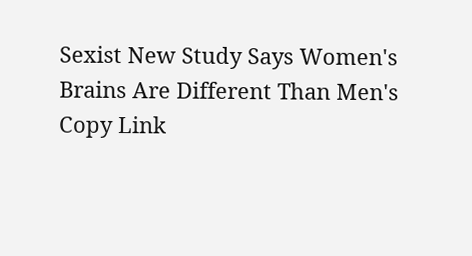Sexist New Study Says Women's Brains Are Different Than Men's
Copy Link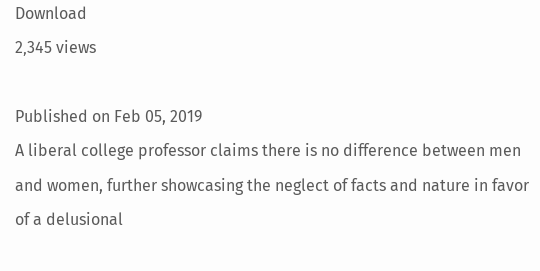Download
2‚345 views

Published on Feb 05, 2019
A liberal college professor claims there is no difference between men and women, further showcasing the neglect of facts and nature in favor of a delusional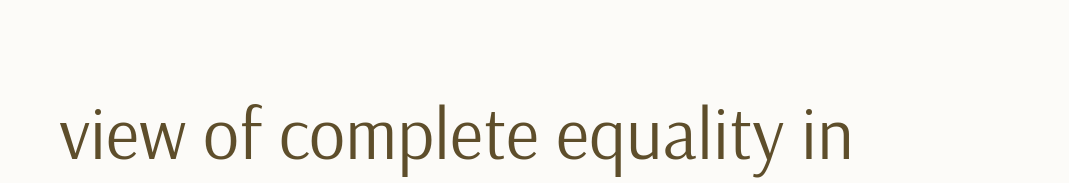view of complete equality in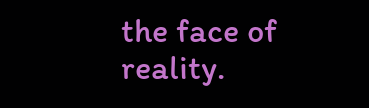the face of reality.